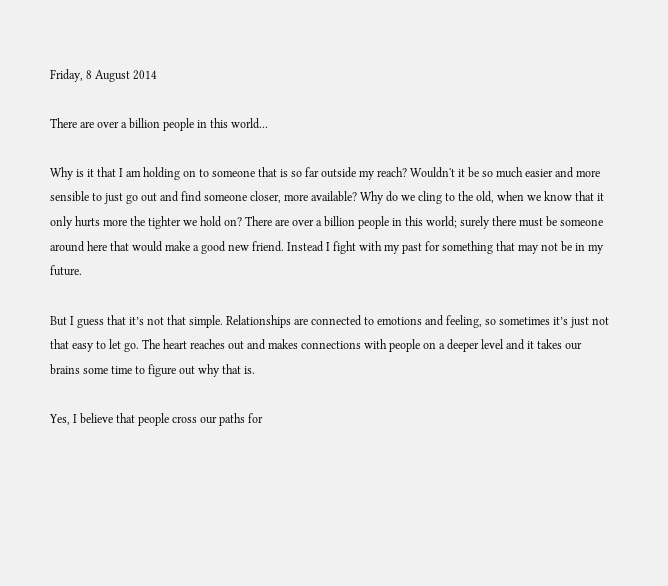Friday, 8 August 2014

There are over a billion people in this world...

Why is it that I am holding on to someone that is so far outside my reach? Wouldn't it be so much easier and more sensible to just go out and find someone closer, more available? Why do we cling to the old, when we know that it only hurts more the tighter we hold on? There are over a billion people in this world; surely there must be someone around here that would make a good new friend. Instead I fight with my past for something that may not be in my future.

But I guess that it’s not that simple. Relationships are connected to emotions and feeling, so sometimes it’s just not that easy to let go. The heart reaches out and makes connections with people on a deeper level and it takes our brains some time to figure out why that is.

Yes, I believe that people cross our paths for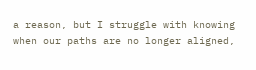a reason, but I struggle with knowing when our paths are no longer aligned,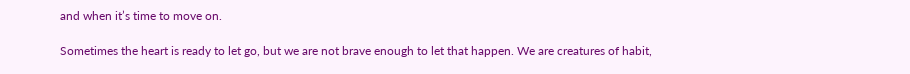and when it’s time to move on.

Sometimes the heart is ready to let go, but we are not brave enough to let that happen. We are creatures of habit,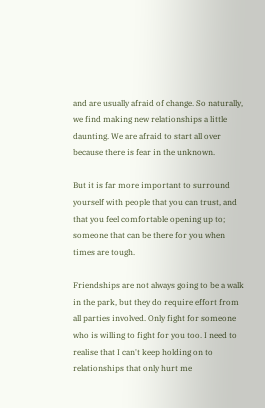and are usually afraid of change. So naturally, we find making new relationships a little daunting. We are afraid to start all over because there is fear in the unknown.

But it is far more important to surround yourself with people that you can trust, and that you feel comfortable opening up to; someone that can be there for you when times are tough.

Friendships are not always going to be a walk in the park, but they do require effort from all parties involved. Only fight for someone who is willing to fight for you too. I need to realise that I can't keep holding on to relationships that only hurt me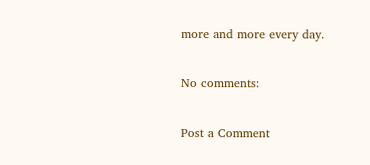more and more every day.

No comments:

Post a Comment